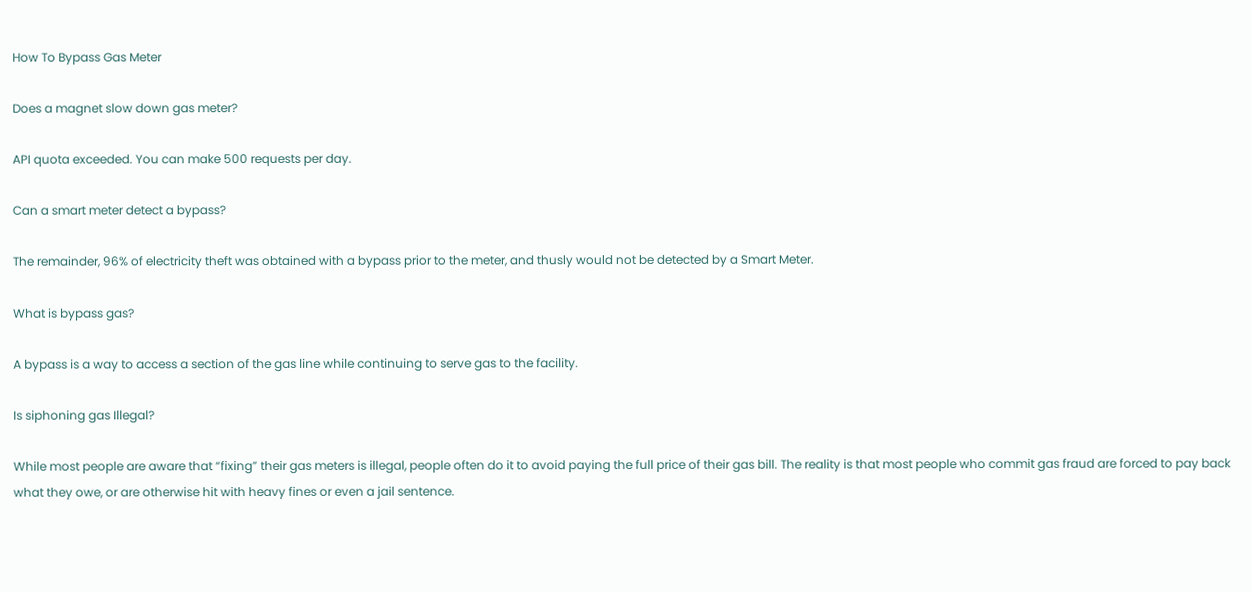How To Bypass Gas Meter

Does a magnet slow down gas meter?

API quota exceeded. You can make 500 requests per day.

Can a smart meter detect a bypass?

The remainder, 96% of electricity theft was obtained with a bypass prior to the meter, and thusly would not be detected by a Smart Meter.

What is bypass gas?

A bypass is a way to access a section of the gas line while continuing to serve gas to the facility.

Is siphoning gas Illegal?

While most people are aware that “fixing” their gas meters is illegal, people often do it to avoid paying the full price of their gas bill. The reality is that most people who commit gas fraud are forced to pay back what they owe, or are otherwise hit with heavy fines or even a jail sentence.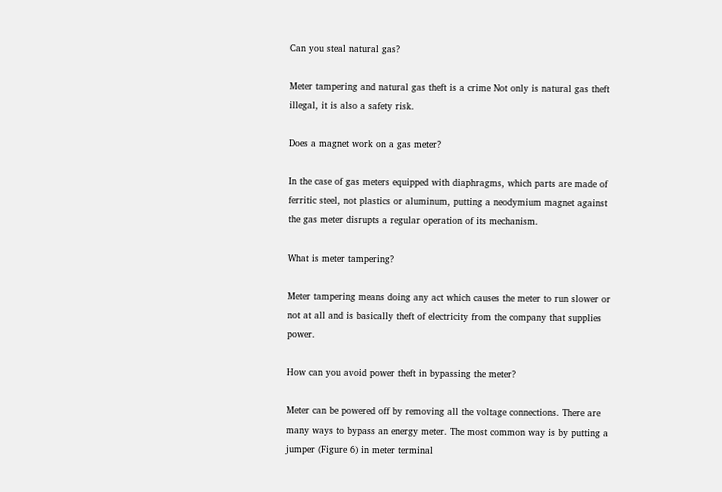Can you steal natural gas?

Meter tampering and natural gas theft is a crime Not only is natural gas theft illegal, it is also a safety risk.

Does a magnet work on a gas meter?

In the case of gas meters equipped with diaphragms, which parts are made of ferritic steel, not plastics or aluminum, putting a neodymium magnet against the gas meter disrupts a regular operation of its mechanism.

What is meter tampering?

Meter tampering means doing any act which causes the meter to run slower or not at all and is basically theft of electricity from the company that supplies power.

How can you avoid power theft in bypassing the meter?

Meter can be powered off by removing all the voltage connections. There are many ways to bypass an energy meter. The most common way is by putting a jumper (Figure 6) in meter terminal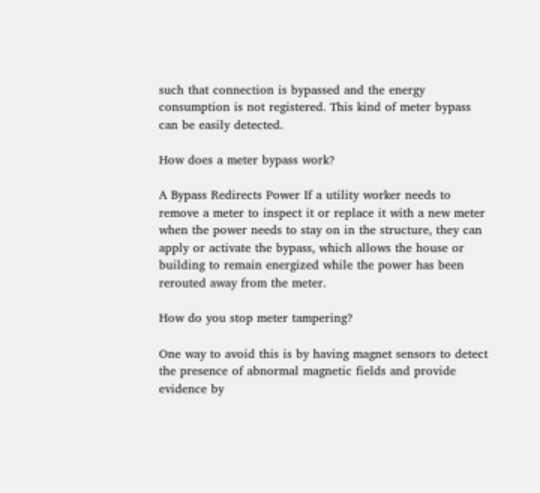such that connection is bypassed and the energy consumption is not registered. This kind of meter bypass can be easily detected.

How does a meter bypass work?

A Bypass Redirects Power If a utility worker needs to remove a meter to inspect it or replace it with a new meter when the power needs to stay on in the structure, they can apply or activate the bypass, which allows the house or building to remain energized while the power has been rerouted away from the meter.

How do you stop meter tampering?

One way to avoid this is by having magnet sensors to detect the presence of abnormal magnetic fields and provide evidence by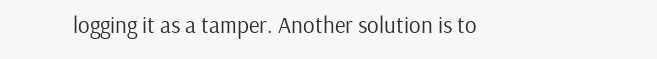logging it as a tamper. Another solution is to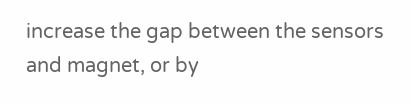increase the gap between the sensors and magnet, or by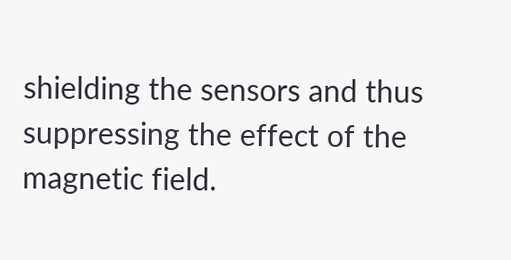shielding the sensors and thus suppressing the effect of the magnetic field.